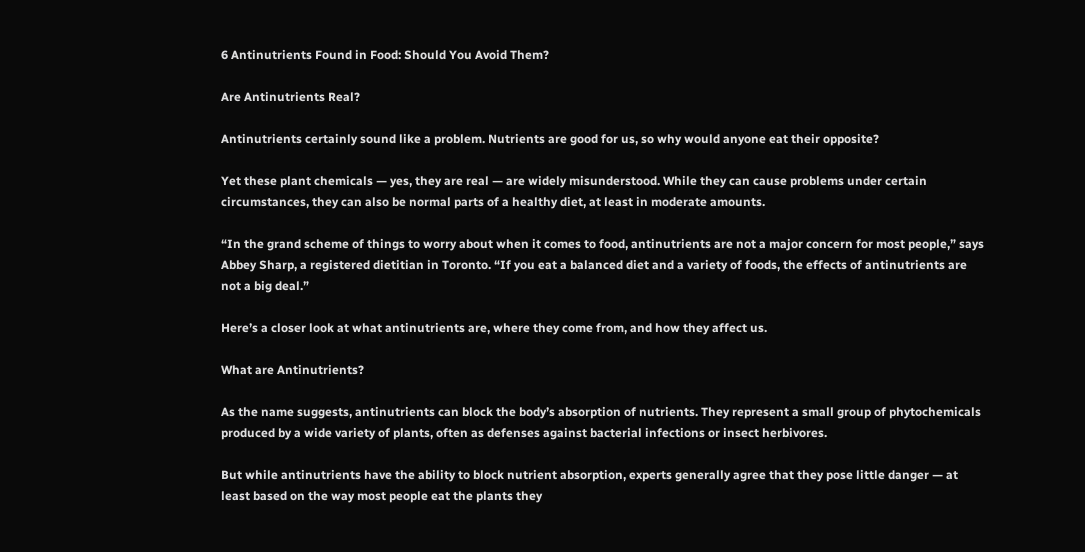6 Antinutrients Found in Food: Should You Avoid Them?

Are Antinutrients Real?

Antinutrients certainly sound like a problem. Nutrients are good for us, so why would anyone eat their opposite?

Yet these plant chemicals — yes, they are real — are widely misunderstood. While they can cause problems under certain circumstances, they can also be normal parts of a healthy diet, at least in moderate amounts.

“In the grand scheme of things to worry about when it comes to food, antinutrients are not a major concern for most people,” says Abbey Sharp, a registered dietitian in Toronto. “If you eat a balanced diet and a variety of foods, the effects of antinutrients are not a big deal.”

Here’s a closer look at what antinutrients are, where they come from, and how they affect us.

What are Antinutrients?

As the name suggests, antinutrients can block the body’s absorption of nutrients. They represent a small group of phytochemicals produced by a wide variety of plants, often as defenses against bacterial infections or insect herbivores.

But while antinutrients have the ability to block nutrient absorption, experts generally agree that they pose little danger — at least based on the way most people eat the plants they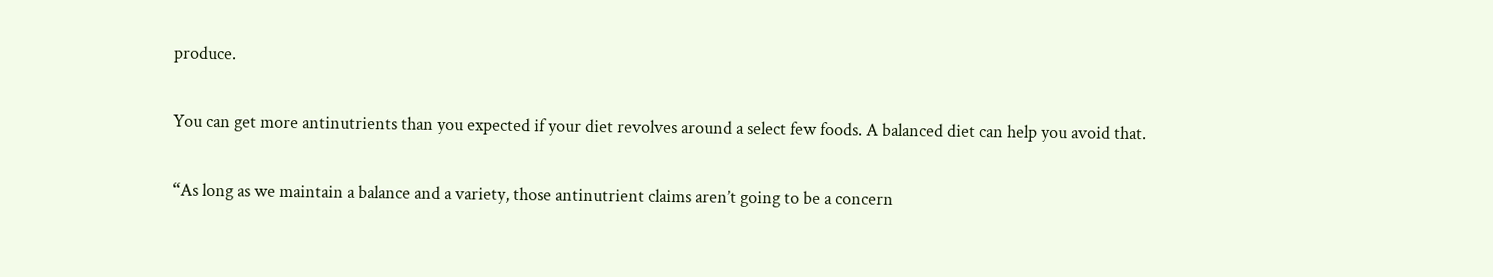produce.

You can get more antinutrients than you expected if your diet revolves around a select few foods. A balanced diet can help you avoid that.

“As long as we maintain a balance and a variety, those antinutrient claims aren’t going to be a concern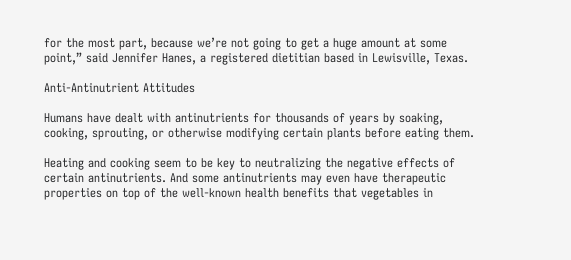for the most part, because we’re not going to get a huge amount at some point,” said Jennifer Hanes, a registered dietitian based in Lewisville, Texas.

Anti-Antinutrient Attitudes

Humans have dealt with antinutrients for thousands of years by soaking, cooking, sprouting, or otherwise modifying certain plants before eating them.

Heating and cooking seem to be key to neutralizing the negative effects of certain antinutrients. And some antinutrients may even have therapeutic properties on top of the well-known health benefits that vegetables in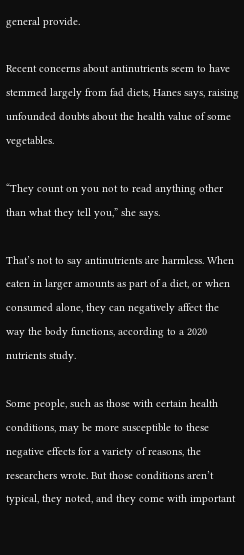general provide.

Recent concerns about antinutrients seem to have stemmed largely from fad diets, Hanes says, raising unfounded doubts about the health value of some vegetables.

“They count on you not to read anything other than what they tell you,” she says.

That’s not to say antinutrients are harmless. When eaten in larger amounts as part of a diet, or when consumed alone, they can negatively affect the way the body functions, according to a 2020 nutrients study.

Some people, such as those with certain health conditions, may be more susceptible to these negative effects for a variety of reasons, the researchers wrote. But those conditions aren’t typical, they noted, and they come with important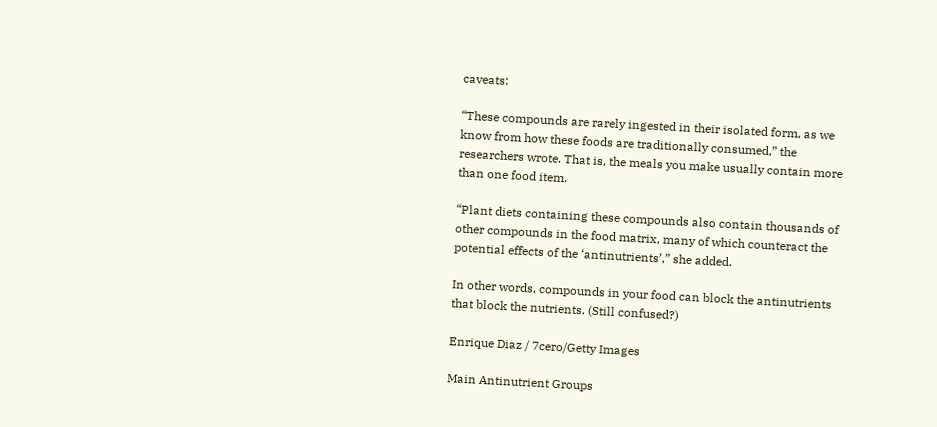caveats:

“These compounds are rarely ingested in their isolated form, as we know from how these foods are traditionally consumed,” the researchers wrote. That is, the meals you make usually contain more than one food item.

“Plant diets containing these compounds also contain thousands of other compounds in the food matrix, many of which counteract the potential effects of the ‘antinutrients’,” she added.

In other words, compounds in your food can block the antinutrients that block the nutrients. (Still confused?)

Enrique Diaz / 7cero/Getty Images

Main Antinutrient Groups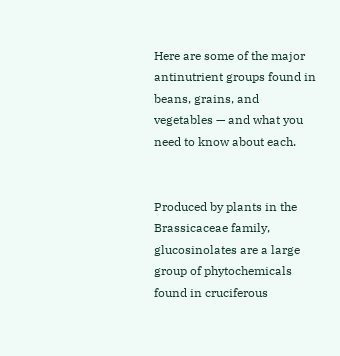Here are some of the major antinutrient groups found in beans, grains, and vegetables — and what you need to know about each.


Produced by plants in the Brassicaceae family, glucosinolates are a large group of phytochemicals found in cruciferous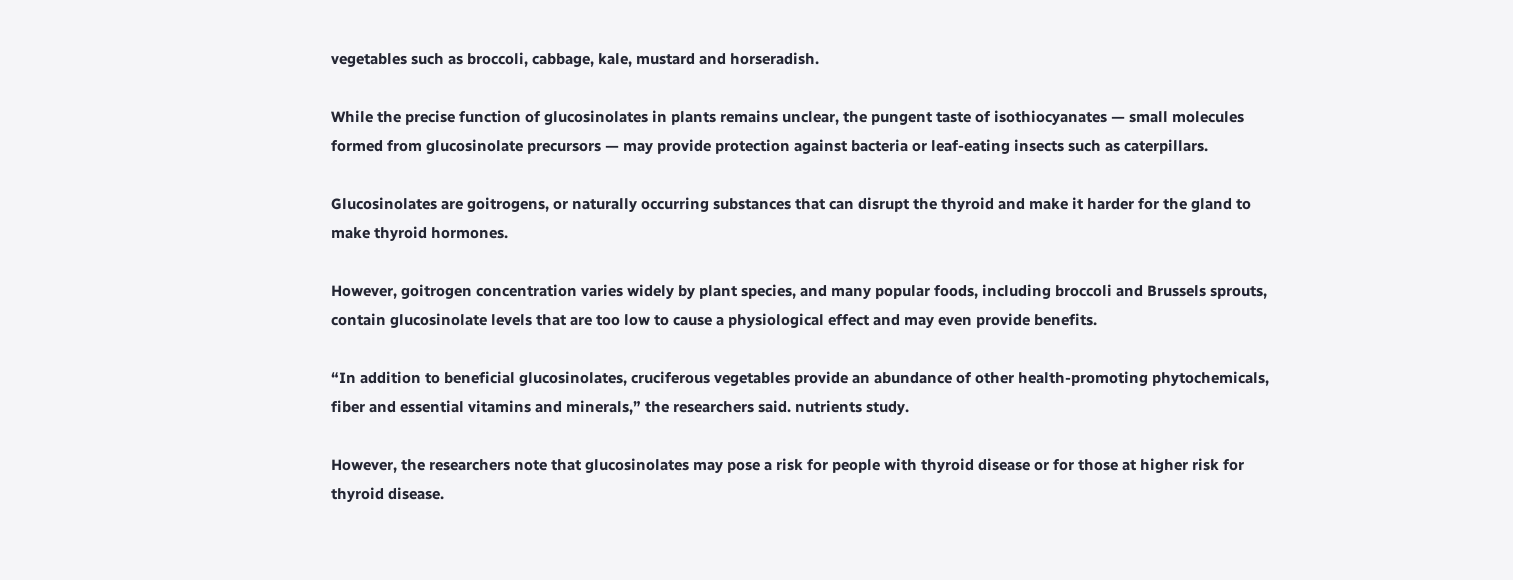vegetables such as broccoli, cabbage, kale, mustard and horseradish.

While the precise function of glucosinolates in plants remains unclear, the pungent taste of isothiocyanates — small molecules formed from glucosinolate precursors — may provide protection against bacteria or leaf-eating insects such as caterpillars.

Glucosinolates are goitrogens, or naturally occurring substances that can disrupt the thyroid and make it harder for the gland to make thyroid hormones.

However, goitrogen concentration varies widely by plant species, and many popular foods, including broccoli and Brussels sprouts, contain glucosinolate levels that are too low to cause a physiological effect and may even provide benefits.

“In addition to beneficial glucosinolates, cruciferous vegetables provide an abundance of other health-promoting phytochemicals, fiber and essential vitamins and minerals,” the researchers said. nutrients study.

However, the researchers note that glucosinolates may pose a risk for people with thyroid disease or for those at higher risk for thyroid disease.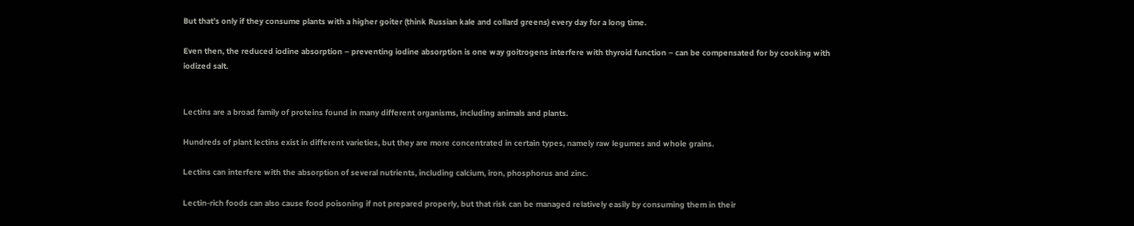But that’s only if they consume plants with a higher goiter (think Russian kale and collard greens) every day for a long time.

Even then, the reduced iodine absorption – preventing iodine absorption is one way goitrogens interfere with thyroid function – can be compensated for by cooking with iodized salt.


Lectins are a broad family of proteins found in many different organisms, including animals and plants.

Hundreds of plant lectins exist in different varieties, but they are more concentrated in certain types, namely raw legumes and whole grains.

Lectins can interfere with the absorption of several nutrients, including calcium, iron, phosphorus and zinc.

Lectin-rich foods can also cause food poisoning if not prepared properly, but that risk can be managed relatively easily by consuming them in their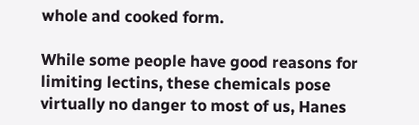whole and cooked form.

While some people have good reasons for limiting lectins, these chemicals pose virtually no danger to most of us, Hanes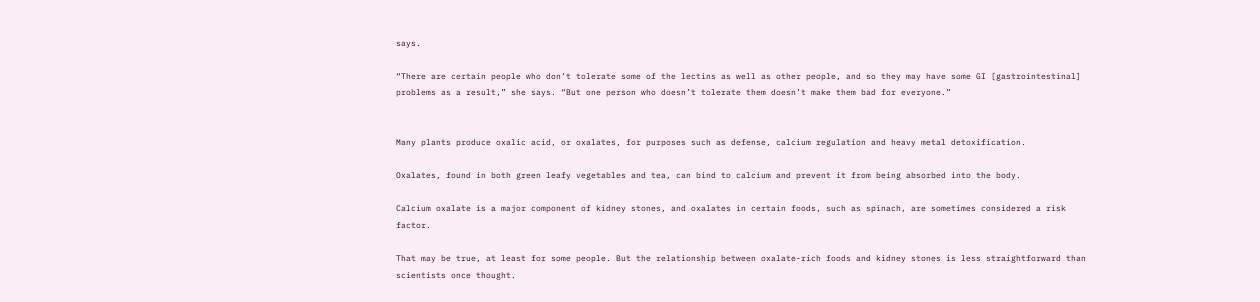says.

“There are certain people who don’t tolerate some of the lectins as well as other people, and so they may have some GI [gastrointestinal] problems as a result,” she says. “But one person who doesn’t tolerate them doesn’t make them bad for everyone.”


Many plants produce oxalic acid, or oxalates, for purposes such as defense, calcium regulation and heavy metal detoxification.

Oxalates, found in both green leafy vegetables and tea, can bind to calcium and prevent it from being absorbed into the body.

Calcium oxalate is a major component of kidney stones, and oxalates in certain foods, such as spinach, are sometimes considered a risk factor.

That may be true, at least for some people. But the relationship between oxalate-rich foods and kidney stones is less straightforward than scientists once thought.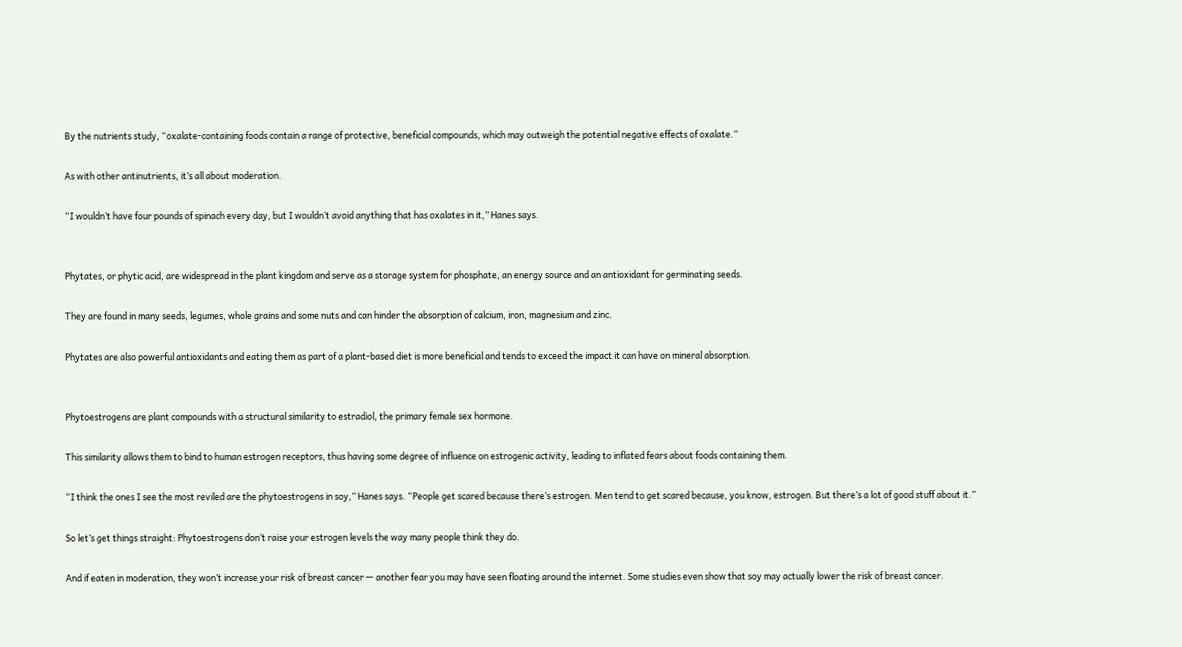By the nutrients study, “oxalate-containing foods contain a range of protective, beneficial compounds, which may outweigh the potential negative effects of oxalate.”

As with other antinutrients, it’s all about moderation.

“I wouldn’t have four pounds of spinach every day, but I wouldn’t avoid anything that has oxalates in it,” Hanes says.


Phytates, or phytic acid, are widespread in the plant kingdom and serve as a storage system for phosphate, an energy source and an antioxidant for germinating seeds.

They are found in many seeds, legumes, whole grains and some nuts and can hinder the absorption of calcium, iron, magnesium and zinc.

Phytates are also powerful antioxidants and eating them as part of a plant-based diet is more beneficial and tends to exceed the impact it can have on mineral absorption.


Phytoestrogens are plant compounds with a structural similarity to estradiol, the primary female sex hormone.

This similarity allows them to bind to human estrogen receptors, thus having some degree of influence on estrogenic activity, leading to inflated fears about foods containing them.

“I think the ones I see the most reviled are the phytoestrogens in soy,” Hanes says. “People get scared because there’s estrogen. Men tend to get scared because, you know, estrogen. But there’s a lot of good stuff about it.”

So let’s get things straight: Phytoestrogens don’t raise your estrogen levels the way many people think they do.

And if eaten in moderation, they won’t increase your risk of breast cancer — another fear you may have seen floating around the internet. Some studies even show that soy may actually lower the risk of breast cancer.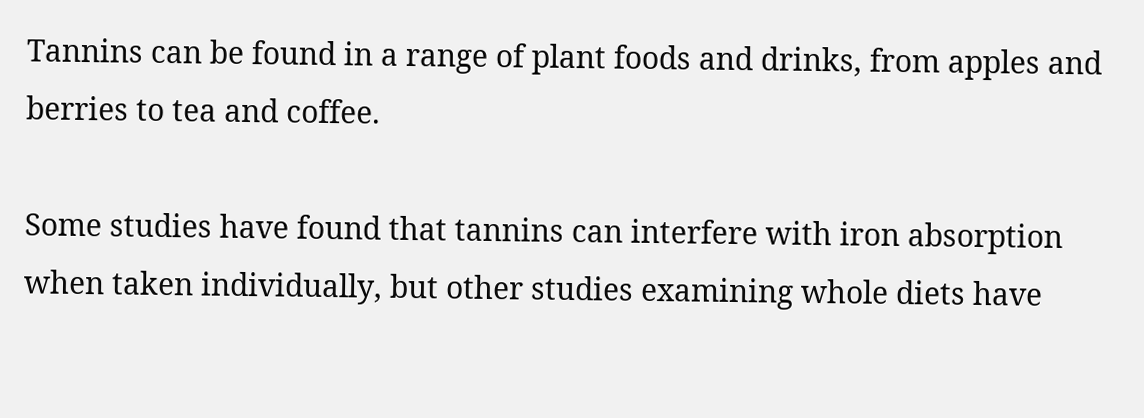Tannins can be found in a range of plant foods and drinks, from apples and berries to tea and coffee.

Some studies have found that tannins can interfere with iron absorption when taken individually, but other studies examining whole diets have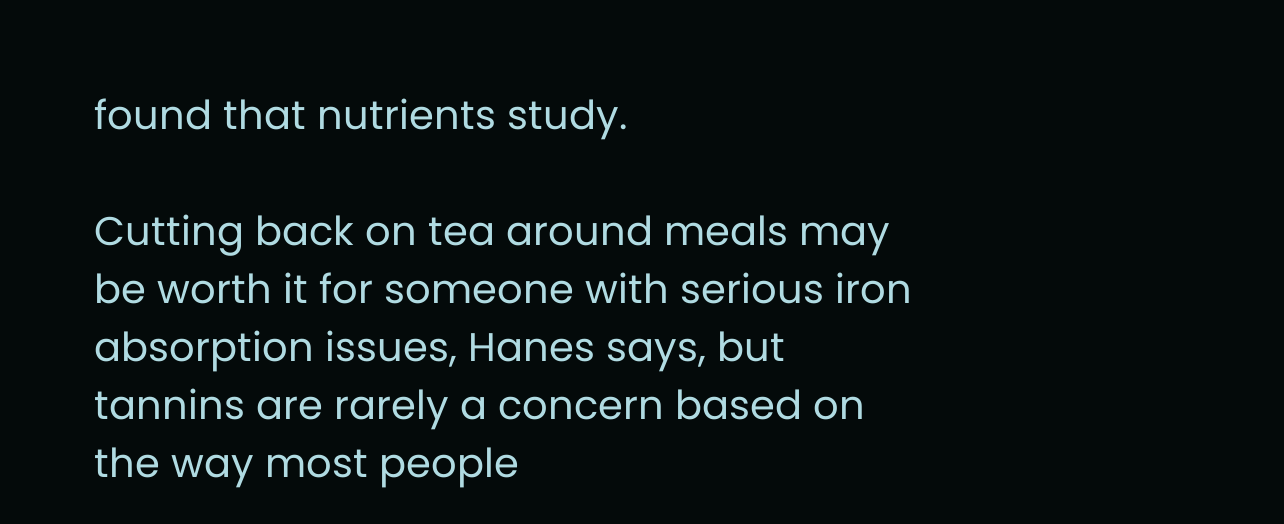found that nutrients study.

Cutting back on tea around meals may be worth it for someone with serious iron absorption issues, Hanes says, but tannins are rarely a concern based on the way most people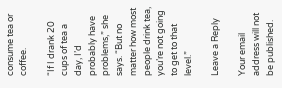consume tea or coffee.

“If I drank 20 cups of tea a day, I’d probably have problems,” she says. “But no matter how most people drink tea, you’re not going to get to that level.”

Leave a Reply

Your email address will not be published.